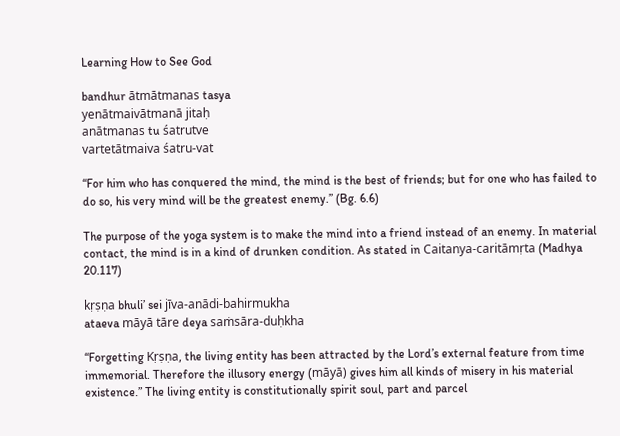Learning How to See God

bandhur ātmātmanas tasya
yenātmaivātmanā jitaḥ
anātmanas tu śatrutve
vartetātmaiva śatru-vat

“For him who has conquered the mind, the mind is the best of friends; but for one who has failed to do so, his very mind will be the greatest enemy.” (Bg. 6.6)

The purpose of the yoga system is to make the mind into a friend instead of an enemy. In material contact, the mind is in a kind of drunken condition. As stated in Caitanya-caritāmṛta (Madhya 20.117)

kṛṣṇa bhuli’ sei jīva-anādi-bahirmukha
ataeva māyā tāre deya saṁsāra-duḥkha

“Forgetting Kṛṣṇa, the living entity has been attracted by the Lord’s external feature from time immemorial. Therefore the illusory energy (māyā) gives him all kinds of misery in his material existence.” The living entity is constitutionally spirit soul, part and parcel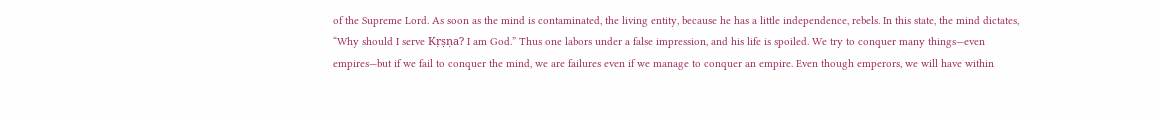of the Supreme Lord. As soon as the mind is contaminated, the living entity, because he has a little independence, rebels. In this state, the mind dictates, “Why should I serve Kṛṣṇa? I am God.” Thus one labors under a false impression, and his life is spoiled. We try to conquer many things—even empires—but if we fail to conquer the mind, we are failures even if we manage to conquer an empire. Even though emperors, we will have within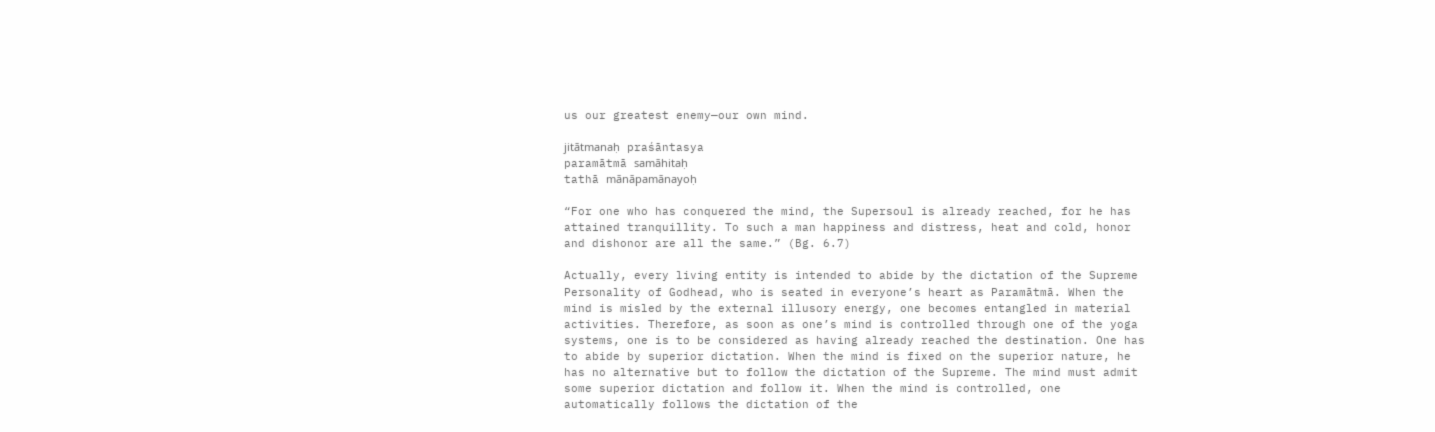us our greatest enemy—our own mind.

jitātmanaḥ praśāntasya
paramātmā samāhitaḥ
tathā mānāpamānayoḥ

“For one who has conquered the mind, the Supersoul is already reached, for he has attained tranquillity. To such a man happiness and distress, heat and cold, honor and dishonor are all the same.” (Bg. 6.7)

Actually, every living entity is intended to abide by the dictation of the Supreme Personality of Godhead, who is seated in everyone’s heart as Paramātmā. When the mind is misled by the external illusory energy, one becomes entangled in material activities. Therefore, as soon as one’s mind is controlled through one of the yoga systems, one is to be considered as having already reached the destination. One has to abide by superior dictation. When the mind is fixed on the superior nature, he has no alternative but to follow the dictation of the Supreme. The mind must admit some superior dictation and follow it. When the mind is controlled, one automatically follows the dictation of the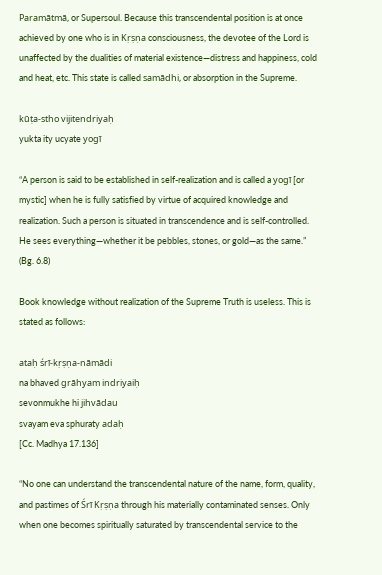Paramātmā, or Supersoul. Because this transcendental position is at once achieved by one who is in Kṛṣṇa consciousness, the devotee of the Lord is unaffected by the dualities of material existence—distress and happiness, cold and heat, etc. This state is called samādhi, or absorption in the Supreme.

kūṭa-stho vijitendriyaḥ
yukta ity ucyate yogī

“A person is said to be established in self-realization and is called a yogī [or mystic] when he is fully satisfied by virtue of acquired knowledge and realization. Such a person is situated in transcendence and is self-controlled. He sees everything—whether it be pebbles, stones, or gold—as the same.” (Bg. 6.8)

Book knowledge without realization of the Supreme Truth is useless. This is stated as follows:

ataḥ śrī-kṛṣṇa-nāmādi
na bhaved grāhyam indriyaiḥ
sevonmukhe hi jihvādau
svayam eva sphuraty adaḥ
[Cc. Madhya 17.136]

“No one can understand the transcendental nature of the name, form, quality, and pastimes of Śrī Kṛṣṇa through his materially contaminated senses. Only when one becomes spiritually saturated by transcendental service to the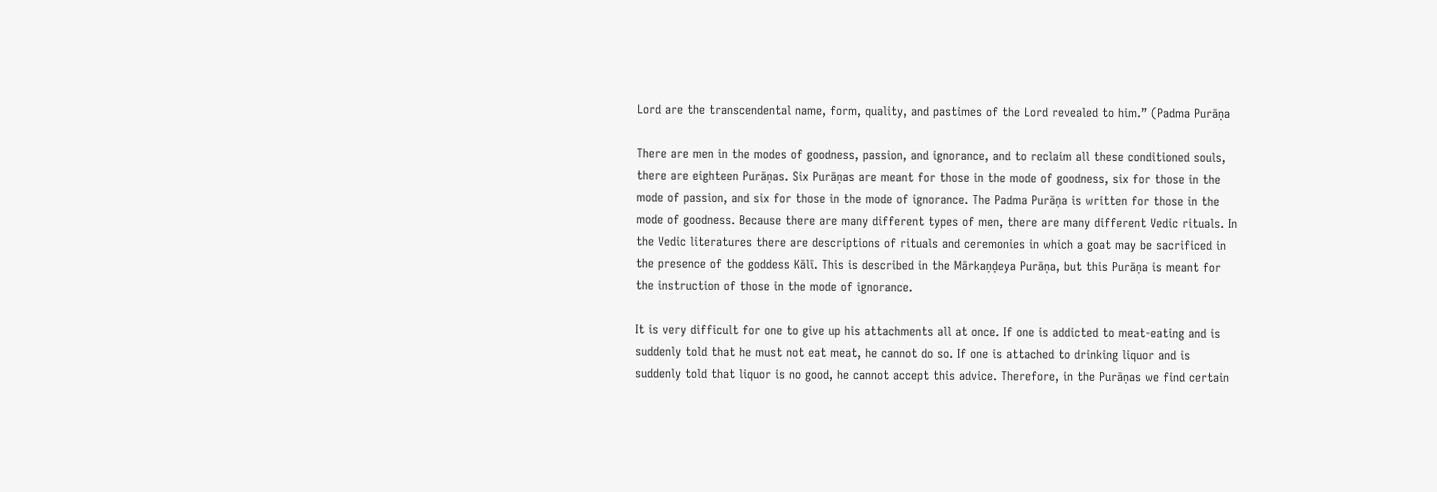Lord are the transcendental name, form, quality, and pastimes of the Lord revealed to him.” (Padma Purāṇa

There are men in the modes of goodness, passion, and ignorance, and to reclaim all these conditioned souls, there are eighteen Purāṇas. Six Purāṇas are meant for those in the mode of goodness, six for those in the mode of passion, and six for those in the mode of ignorance. The Padma Purāṇa is written for those in the mode of goodness. Because there are many different types of men, there are many different Vedic rituals. In the Vedic literatures there are descriptions of rituals and ceremonies in which a goat may be sacrificed in the presence of the goddess Kālī. This is described in the Mārkaṇḍeya Purāṇa, but this Purāṇa is meant for the instruction of those in the mode of ignorance.

It is very difficult for one to give up his attachments all at once. If one is addicted to meat-eating and is suddenly told that he must not eat meat, he cannot do so. If one is attached to drinking liquor and is suddenly told that liquor is no good, he cannot accept this advice. Therefore, in the Purāṇas we find certain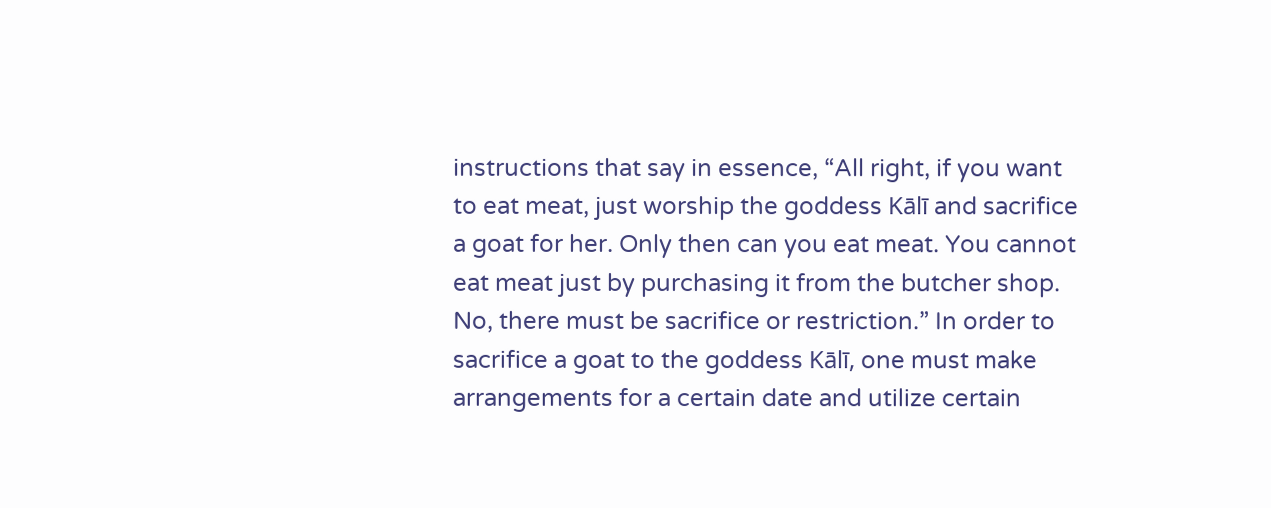instructions that say in essence, “All right, if you want to eat meat, just worship the goddess Kālī and sacrifice a goat for her. Only then can you eat meat. You cannot eat meat just by purchasing it from the butcher shop. No, there must be sacrifice or restriction.” In order to sacrifice a goat to the goddess Kālī, one must make arrangements for a certain date and utilize certain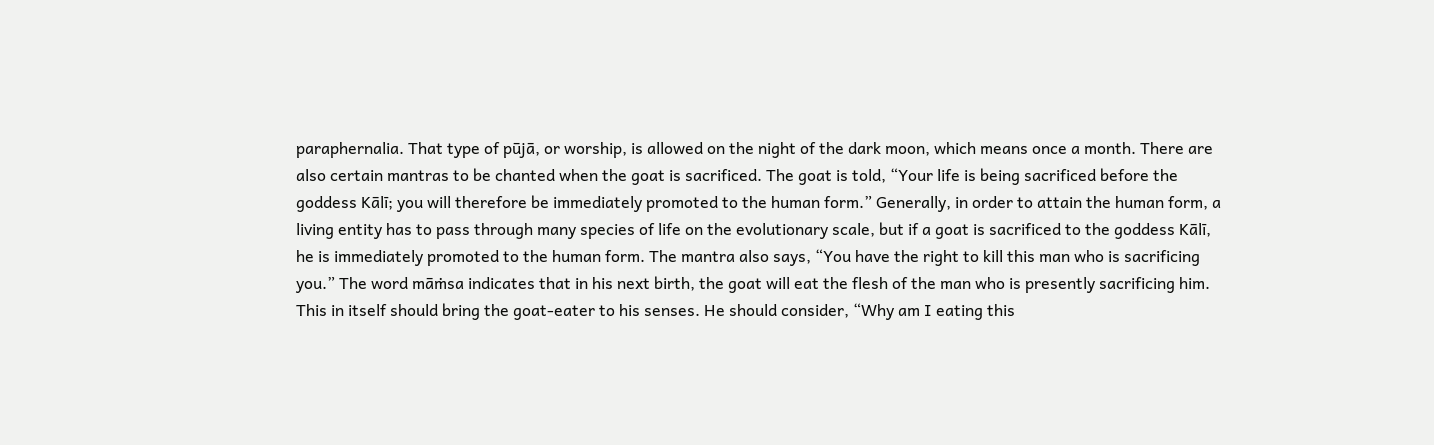paraphernalia. That type of pūjā, or worship, is allowed on the night of the dark moon, which means once a month. There are also certain mantras to be chanted when the goat is sacrificed. The goat is told, “Your life is being sacrificed before the goddess Kālī; you will therefore be immediately promoted to the human form.” Generally, in order to attain the human form, a living entity has to pass through many species of life on the evolutionary scale, but if a goat is sacrificed to the goddess Kālī, he is immediately promoted to the human form. The mantra also says, “You have the right to kill this man who is sacrificing you.” The word māṁsa indicates that in his next birth, the goat will eat the flesh of the man who is presently sacrificing him. This in itself should bring the goat-eater to his senses. He should consider, “Why am I eating this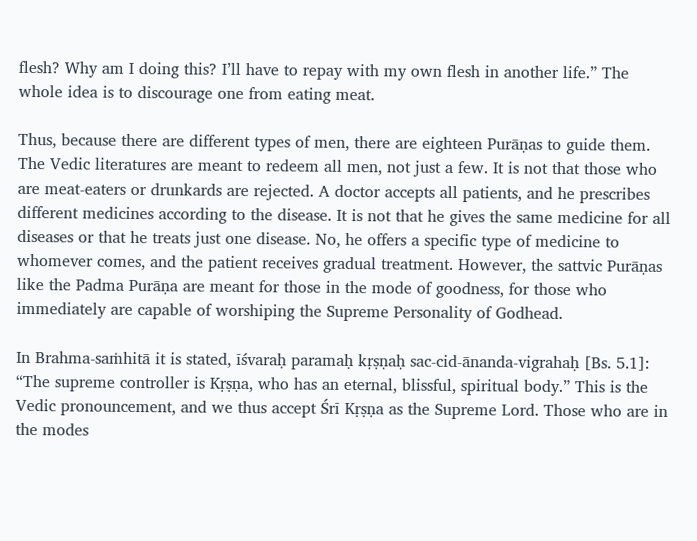flesh? Why am I doing this? I’ll have to repay with my own flesh in another life.” The whole idea is to discourage one from eating meat.

Thus, because there are different types of men, there are eighteen Purāṇas to guide them. The Vedic literatures are meant to redeem all men, not just a few. It is not that those who are meat-eaters or drunkards are rejected. A doctor accepts all patients, and he prescribes different medicines according to the disease. It is not that he gives the same medicine for all diseases or that he treats just one disease. No, he offers a specific type of medicine to whomever comes, and the patient receives gradual treatment. However, the sattvic Purāṇas like the Padma Purāṇa are meant for those in the mode of goodness, for those who immediately are capable of worshiping the Supreme Personality of Godhead.

In Brahma-saṁhitā it is stated, īśvaraḥ paramaḥ kṛṣṇaḥ sac-cid-ānanda-vigrahaḥ [Bs. 5.1]: “The supreme controller is Kṛṣṇa, who has an eternal, blissful, spiritual body.” This is the Vedic pronouncement, and we thus accept Śrī Kṛṣṇa as the Supreme Lord. Those who are in the modes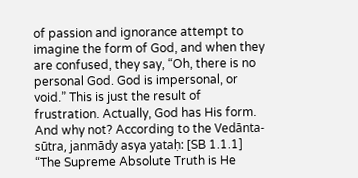of passion and ignorance attempt to imagine the form of God, and when they are confused, they say, “Oh, there is no personal God. God is impersonal, or void.” This is just the result of frustration. Actually, God has His form. And why not? According to the Vedānta-sūtra, janmādy asya yataḥ: [SB 1.1.1] “The Supreme Absolute Truth is He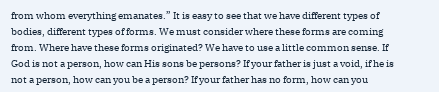from whom everything emanates.” It is easy to see that we have different types of bodies, different types of forms. We must consider where these forms are coming from. Where have these forms originated? We have to use a little common sense. If God is not a person, how can His sons be persons? If your father is just a void, if he is not a person, how can you be a person? If your father has no form, how can you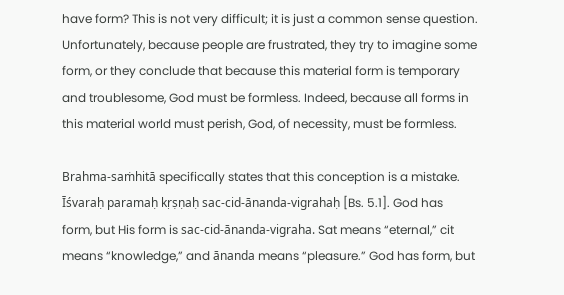have form? This is not very difficult; it is just a common sense question. Unfortunately, because people are frustrated, they try to imagine some form, or they conclude that because this material form is temporary and troublesome, God must be formless. Indeed, because all forms in this material world must perish, God, of necessity, must be formless.

Brahma-saṁhitā specifically states that this conception is a mistake. Īśvaraḥ paramaḥ kṛṣṇaḥ sac-cid-ānanda-vigrahaḥ [Bs. 5.1]. God has form, but His form is sac-cid-ānanda-vigraha. Sat means “eternal,” cit means “knowledge,” and ānanda means “pleasure.” God has form, but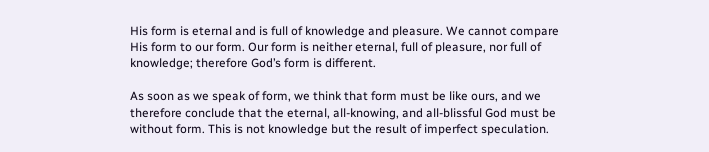His form is eternal and is full of knowledge and pleasure. We cannot compare His form to our form. Our form is neither eternal, full of pleasure, nor full of knowledge; therefore God’s form is different.

As soon as we speak of form, we think that form must be like ours, and we therefore conclude that the eternal, all-knowing, and all-blissful God must be without form. This is not knowledge but the result of imperfect speculation.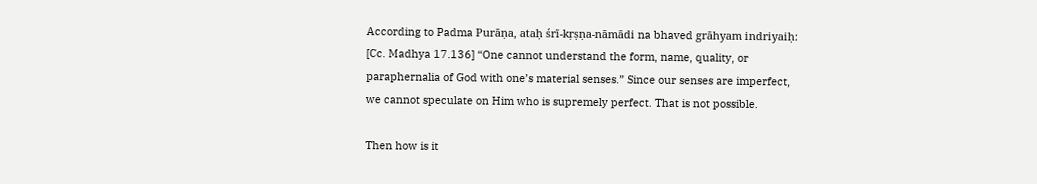According to Padma Purāṇa, ataḥ śrī-kṛṣṇa-nāmādi na bhaved grāhyam indriyaiḥ: [Cc. Madhya 17.136] “One cannot understand the form, name, quality, or paraphernalia of God with one’s material senses.” Since our senses are imperfect, we cannot speculate on Him who is supremely perfect. That is not possible.

Then how is it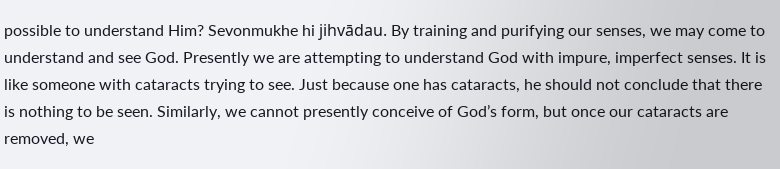possible to understand Him? Sevonmukhe hi jihvādau. By training and purifying our senses, we may come to understand and see God. Presently we are attempting to understand God with impure, imperfect senses. It is like someone with cataracts trying to see. Just because one has cataracts, he should not conclude that there is nothing to be seen. Similarly, we cannot presently conceive of God’s form, but once our cataracts are removed, we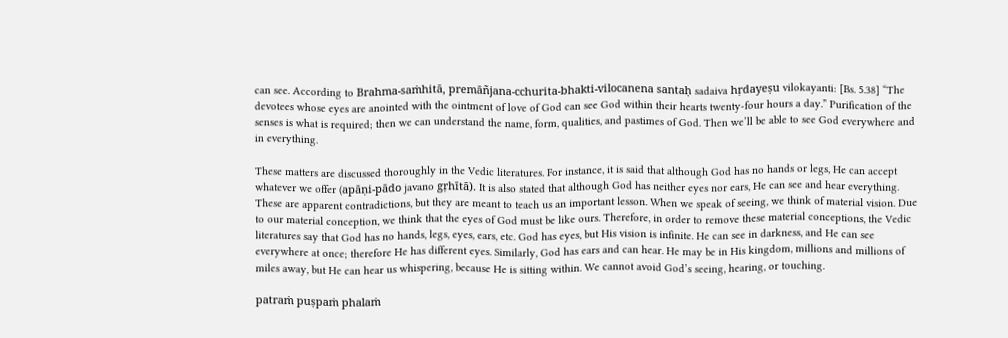can see. According to Brahma-saṁhitā, premāñjana-cchurita-bhakti-vilocanena santaḥ sadaiva hṛdayeṣu vilokayanti: [Bs. 5.38] “The devotees whose eyes are anointed with the ointment of love of God can see God within their hearts twenty-four hours a day.” Purification of the senses is what is required; then we can understand the name, form, qualities, and pastimes of God. Then we’ll be able to see God everywhere and in everything.

These matters are discussed thoroughly in the Vedic literatures. For instance, it is said that although God has no hands or legs, He can accept whatever we offer (apāṇi-pādo javano gṛhītā). It is also stated that although God has neither eyes nor ears, He can see and hear everything. These are apparent contradictions, but they are meant to teach us an important lesson. When we speak of seeing, we think of material vision. Due to our material conception, we think that the eyes of God must be like ours. Therefore, in order to remove these material conceptions, the Vedic literatures say that God has no hands, legs, eyes, ears, etc. God has eyes, but His vision is infinite. He can see in darkness, and He can see everywhere at once; therefore He has different eyes. Similarly, God has ears and can hear. He may be in His kingdom, millions and millions of miles away, but He can hear us whispering, because He is sitting within. We cannot avoid God’s seeing, hearing, or touching.

patraṁ puṣpaṁ phalaṁ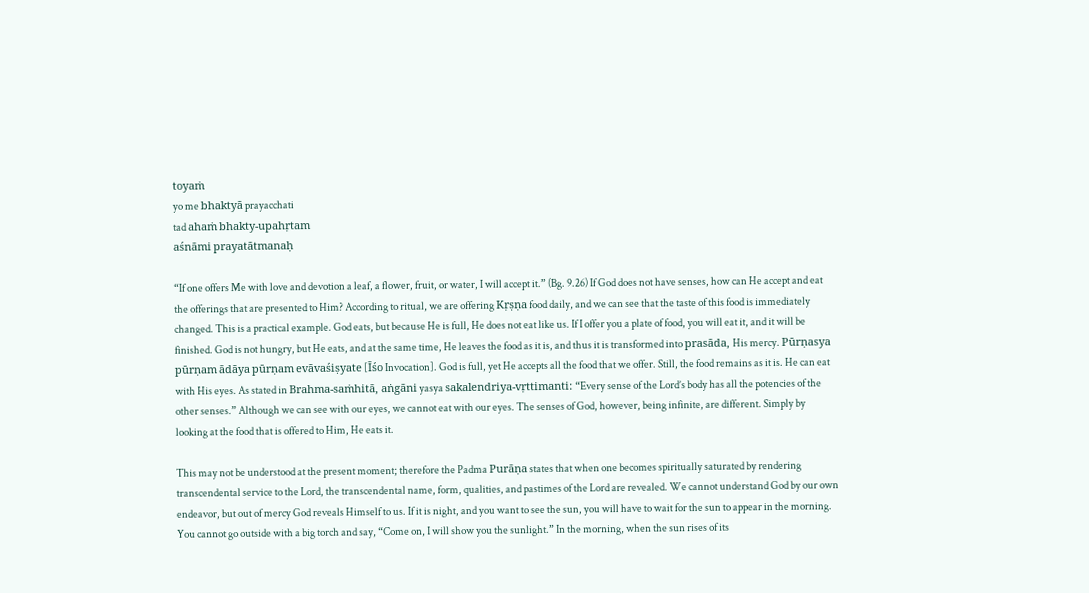toyaṁ
yo me bhaktyā prayacchati
tad ahaṁ bhakty-upahṛtam
aśnāmi prayatātmanaḥ

“If one offers Me with love and devotion a leaf, a flower, fruit, or water, I will accept it.” (Bg. 9.26) If God does not have senses, how can He accept and eat the offerings that are presented to Him? According to ritual, we are offering Kṛṣṇa food daily, and we can see that the taste of this food is immediately changed. This is a practical example. God eats, but because He is full, He does not eat like us. If I offer you a plate of food, you will eat it, and it will be finished. God is not hungry, but He eats, and at the same time, He leaves the food as it is, and thus it is transformed into prasāda, His mercy. Pūrṇasya pūrṇam ādāya pūrṇam evāvaśiṣyate [Īśo Invocation]. God is full, yet He accepts all the food that we offer. Still, the food remains as it is. He can eat with His eyes. As stated in Brahma-saṁhitā, aṅgāni yasya sakalendriya-vṛttimanti: “Every sense of the Lord’s body has all the potencies of the other senses.” Although we can see with our eyes, we cannot eat with our eyes. The senses of God, however, being infinite, are different. Simply by looking at the food that is offered to Him, He eats it.

This may not be understood at the present moment; therefore the Padma Purāṇa states that when one becomes spiritually saturated by rendering transcendental service to the Lord, the transcendental name, form, qualities, and pastimes of the Lord are revealed. We cannot understand God by our own endeavor, but out of mercy God reveals Himself to us. If it is night, and you want to see the sun, you will have to wait for the sun to appear in the morning. You cannot go outside with a big torch and say, “Come on, I will show you the sunlight.” In the morning, when the sun rises of its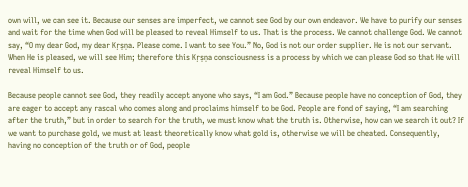own will, we can see it. Because our senses are imperfect, we cannot see God by our own endeavor. We have to purify our senses and wait for the time when God will be pleased to reveal Himself to us. That is the process. We cannot challenge God. We cannot say, “O my dear God, my dear Kṛṣṇa. Please come. I want to see You.” No, God is not our order supplier. He is not our servant. When He is pleased, we will see Him; therefore this Kṛṣṇa consciousness is a process by which we can please God so that He will reveal Himself to us.

Because people cannot see God, they readily accept anyone who says, “I am God.” Because people have no conception of God, they are eager to accept any rascal who comes along and proclaims himself to be God. People are fond of saying, “I am searching after the truth,” but in order to search for the truth, we must know what the truth is. Otherwise, how can we search it out? If we want to purchase gold, we must at least theoretically know what gold is, otherwise we will be cheated. Consequently, having no conception of the truth or of God, people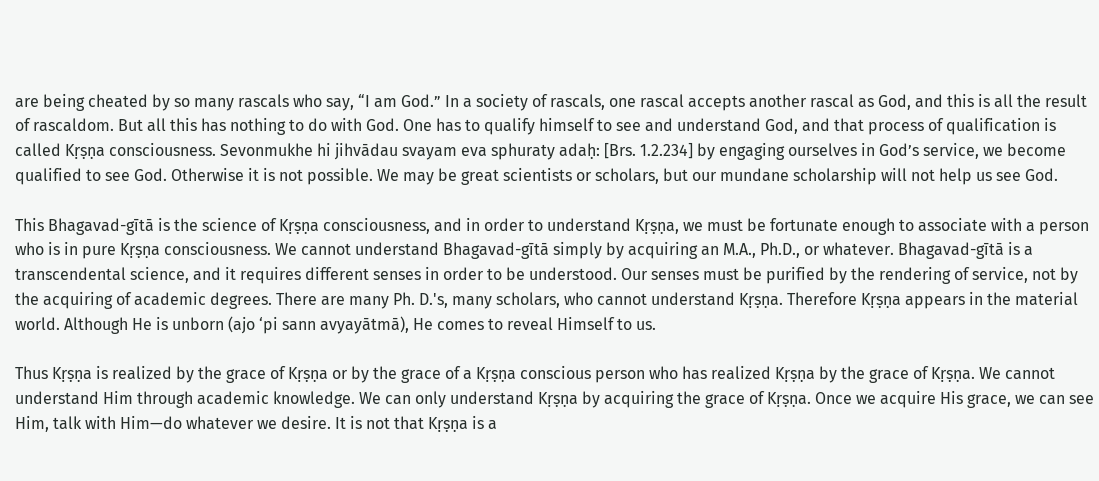are being cheated by so many rascals who say, “I am God.” In a society of rascals, one rascal accepts another rascal as God, and this is all the result of rascaldom. But all this has nothing to do with God. One has to qualify himself to see and understand God, and that process of qualification is called Kṛṣṇa consciousness. Sevonmukhe hi jihvādau svayam eva sphuraty adaḥ: [Brs. 1.2.234] by engaging ourselves in God’s service, we become qualified to see God. Otherwise it is not possible. We may be great scientists or scholars, but our mundane scholarship will not help us see God.

This Bhagavad-gītā is the science of Kṛṣṇa consciousness, and in order to understand Kṛṣṇa, we must be fortunate enough to associate with a person who is in pure Kṛṣṇa consciousness. We cannot understand Bhagavad-gītā simply by acquiring an M.A., Ph.D., or whatever. Bhagavad-gītā is a transcendental science, and it requires different senses in order to be understood. Our senses must be purified by the rendering of service, not by the acquiring of academic degrees. There are many Ph. D.'s, many scholars, who cannot understand Kṛṣṇa. Therefore Kṛṣṇa appears in the material world. Although He is unborn (ajo ‘pi sann avyayātmā), He comes to reveal Himself to us.

Thus Kṛṣṇa is realized by the grace of Kṛṣṇa or by the grace of a Kṛṣṇa conscious person who has realized Kṛṣṇa by the grace of Kṛṣṇa. We cannot understand Him through academic knowledge. We can only understand Kṛṣṇa by acquiring the grace of Kṛṣṇa. Once we acquire His grace, we can see Him, talk with Him—do whatever we desire. It is not that Kṛṣṇa is a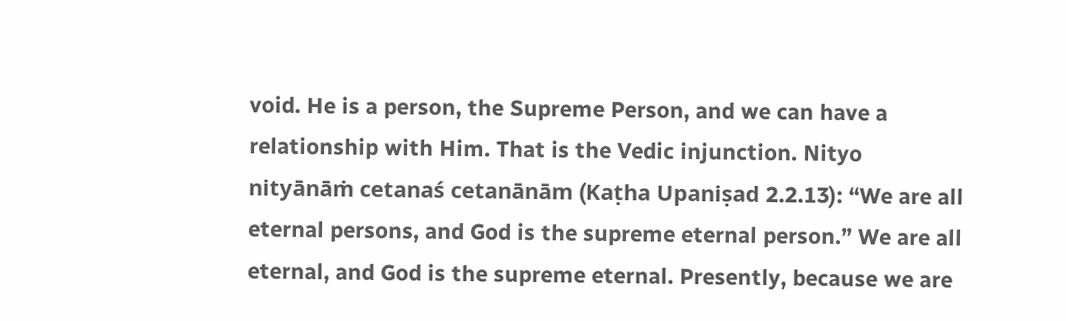void. He is a person, the Supreme Person, and we can have a relationship with Him. That is the Vedic injunction. Nityo nityānāṁ cetanaś cetanānām (Kaṭha Upaniṣad 2.2.13): “We are all eternal persons, and God is the supreme eternal person.” We are all eternal, and God is the supreme eternal. Presently, because we are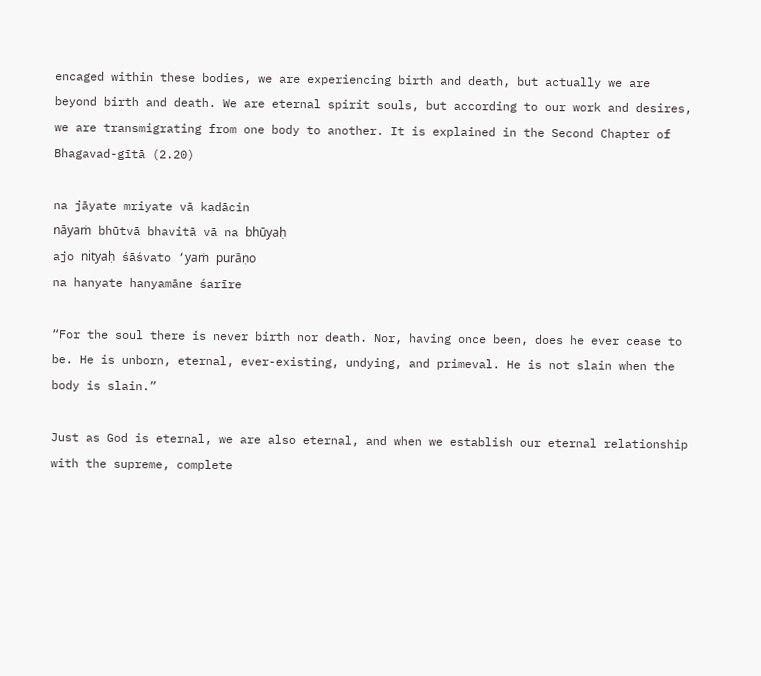encaged within these bodies, we are experiencing birth and death, but actually we are beyond birth and death. We are eternal spirit souls, but according to our work and desires, we are transmigrating from one body to another. It is explained in the Second Chapter of Bhagavad-gītā (2.20)

na jāyate mriyate vā kadācin
nāyaṁ bhūtvā bhavitā vā na bhūyaḥ
ajo nityaḥ śāśvato ‘yaṁ purāṇo
na hanyate hanyamāne śarīre

“For the soul there is never birth nor death. Nor, having once been, does he ever cease to be. He is unborn, eternal, ever-existing, undying, and primeval. He is not slain when the body is slain.”

Just as God is eternal, we are also eternal, and when we establish our eternal relationship with the supreme, complete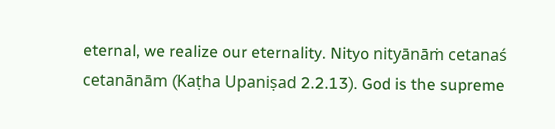eternal, we realize our eternality. Nityo nityānāṁ cetanaś cetanānām (Kaṭha Upaniṣad 2.2.13). God is the supreme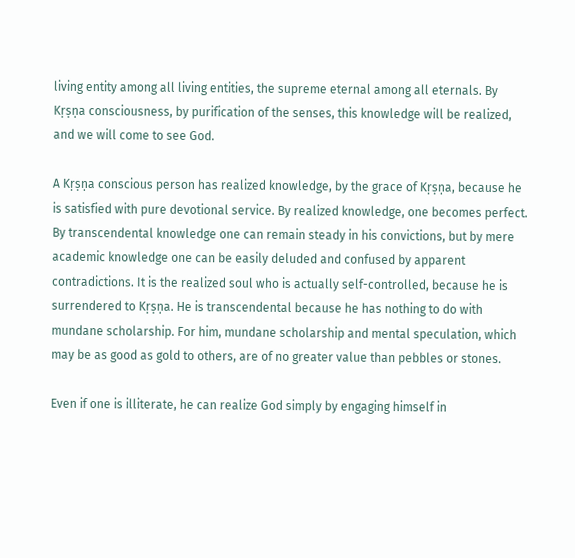living entity among all living entities, the supreme eternal among all eternals. By Kṛṣṇa consciousness, by purification of the senses, this knowledge will be realized, and we will come to see God.

A Kṛṣṇa conscious person has realized knowledge, by the grace of Kṛṣṇa, because he is satisfied with pure devotional service. By realized knowledge, one becomes perfect. By transcendental knowledge one can remain steady in his convictions, but by mere academic knowledge one can be easily deluded and confused by apparent contradictions. It is the realized soul who is actually self-controlled, because he is surrendered to Kṛṣṇa. He is transcendental because he has nothing to do with mundane scholarship. For him, mundane scholarship and mental speculation, which may be as good as gold to others, are of no greater value than pebbles or stones.

Even if one is illiterate, he can realize God simply by engaging himself in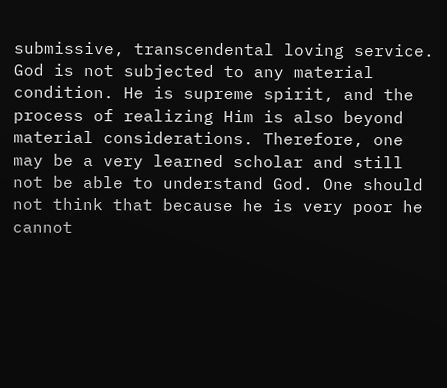submissive, transcendental loving service. God is not subjected to any material condition. He is supreme spirit, and the process of realizing Him is also beyond material considerations. Therefore, one may be a very learned scholar and still not be able to understand God. One should not think that because he is very poor he cannot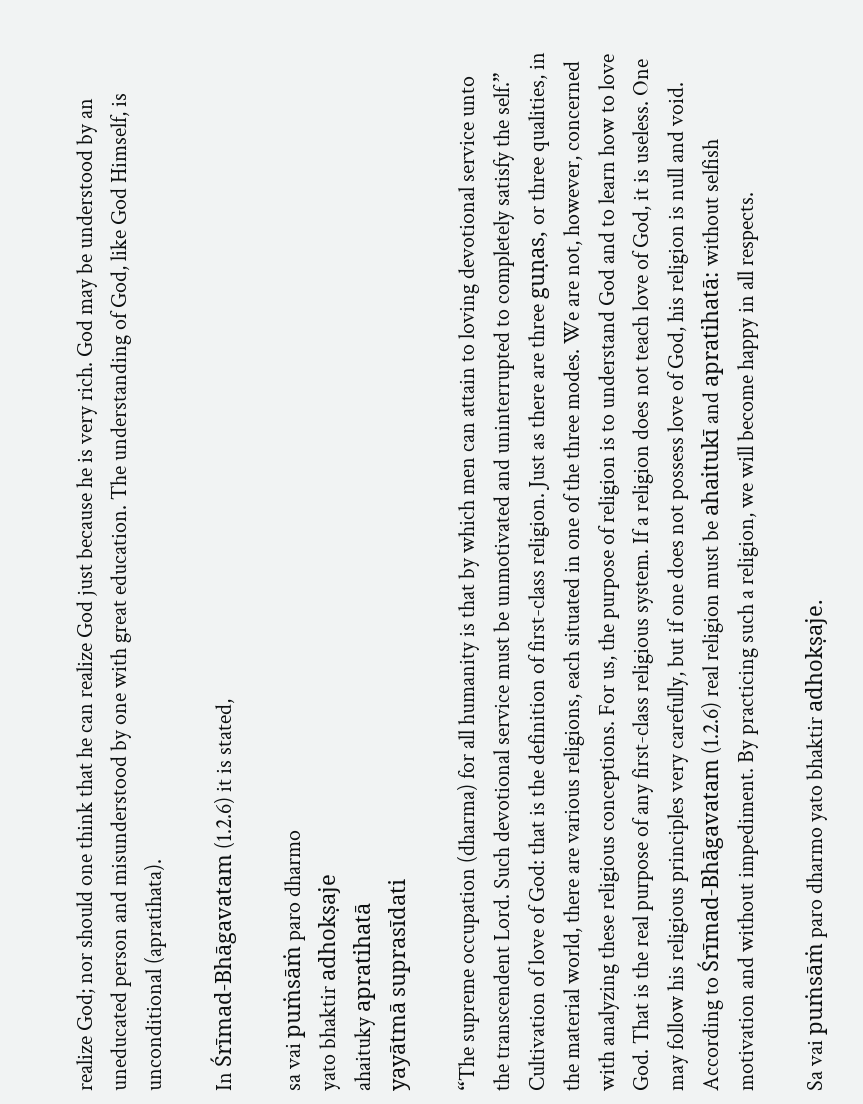realize God; nor should one think that he can realize God just because he is very rich. God may be understood by an uneducated person and misunderstood by one with great education. The understanding of God, like God Himself, is unconditional (apratihata).

In Śrīmad-Bhāgavatam (1.2.6) it is stated,

sa vai puṁsāṁ paro dharmo
yato bhaktir adhokṣaje
ahaituky apratihatā
yayātmā suprasīdati

“The supreme occupation (dharma) for all humanity is that by which men can attain to loving devotional service unto the transcendent Lord. Such devotional service must be unmotivated and uninterrupted to completely satisfy the self.” Cultivation of love of God: that is the definition of first-class religion. Just as there are three guṇas, or three qualities, in the material world, there are various religions, each situated in one of the three modes. We are not, however, concerned with analyzing these religious conceptions. For us, the purpose of religion is to understand God and to learn how to love God. That is the real purpose of any first-class religious system. If a religion does not teach love of God, it is useless. One may follow his religious principles very carefully, but if one does not possess love of God, his religion is null and void. According to Śrīmad-Bhāgavatam (1.2.6) real religion must be ahaitukī and apratihatā: without selfish motivation and without impediment. By practicing such a religion, we will become happy in all respects.

Sa vai puṁsāṁ paro dharmo yato bhaktir adhokṣaje.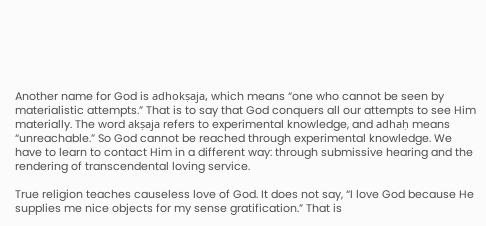Another name for God is adhokṣaja, which means “one who cannot be seen by materialistic attempts.” That is to say that God conquers all our attempts to see Him materially. The word akṣaja refers to experimental knowledge, and adhaḥ means “unreachable.” So God cannot be reached through experimental knowledge. We have to learn to contact Him in a different way: through submissive hearing and the rendering of transcendental loving service.

True religion teaches causeless love of God. It does not say, “I love God because He supplies me nice objects for my sense gratification.” That is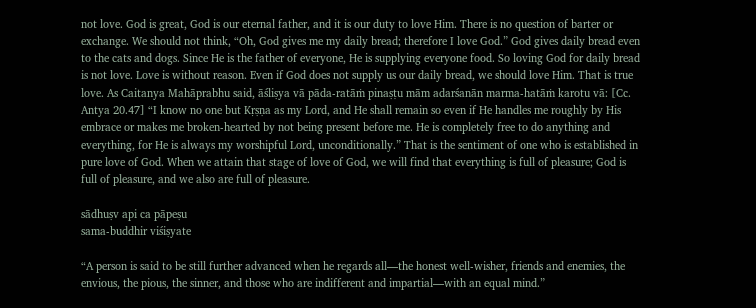not love. God is great, God is our eternal father, and it is our duty to love Him. There is no question of barter or exchange. We should not think, “Oh, God gives me my daily bread; therefore I love God.” God gives daily bread even to the cats and dogs. Since He is the father of everyone, He is supplying everyone food. So loving God for daily bread is not love. Love is without reason. Even if God does not supply us our daily bread, we should love Him. That is true love. As Caitanya Mahāprabhu said, āśliṣya vā pāda-ratāṁ pinaṣṭu mām adarśanān marma-hatāṁ karotu vā: [Cc. Antya 20.47] “I know no one but Kṛṣṇa as my Lord, and He shall remain so even if He handles me roughly by His embrace or makes me broken-hearted by not being present before me. He is completely free to do anything and everything, for He is always my worshipful Lord, unconditionally.” That is the sentiment of one who is established in pure love of God. When we attain that stage of love of God, we will find that everything is full of pleasure; God is full of pleasure, and we also are full of pleasure.

sādhuṣv api ca pāpeṣu
sama-buddhir viśiṣyate

“A person is said to be still further advanced when he regards all—the honest well-wisher, friends and enemies, the envious, the pious, the sinner, and those who are indifferent and impartial—with an equal mind.”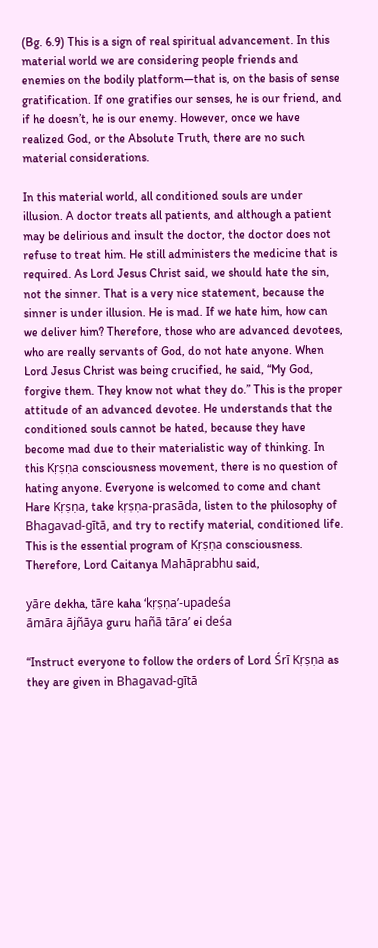(Bg. 6.9) This is a sign of real spiritual advancement. In this material world we are considering people friends and enemies on the bodily platform—that is, on the basis of sense gratification. If one gratifies our senses, he is our friend, and if he doesn’t, he is our enemy. However, once we have realized God, or the Absolute Truth, there are no such material considerations.

In this material world, all conditioned souls are under illusion. A doctor treats all patients, and although a patient may be delirious and insult the doctor, the doctor does not refuse to treat him. He still administers the medicine that is required. As Lord Jesus Christ said, we should hate the sin, not the sinner. That is a very nice statement, because the sinner is under illusion. He is mad. If we hate him, how can we deliver him? Therefore, those who are advanced devotees, who are really servants of God, do not hate anyone. When Lord Jesus Christ was being crucified, he said, “My God, forgive them. They know not what they do.” This is the proper attitude of an advanced devotee. He understands that the conditioned souls cannot be hated, because they have become mad due to their materialistic way of thinking. In this Kṛṣṇa consciousness movement, there is no question of hating anyone. Everyone is welcomed to come and chant Hare Kṛṣṇa, take kṛṣṇa-prasāda, listen to the philosophy of Bhagavad-gītā, and try to rectify material, conditioned life. This is the essential program of Kṛṣṇa consciousness. Therefore, Lord Caitanya Mahāprabhu said,

yāre dekha, tāre kaha ‘kṛṣṇa’-upadeśa
āmāra ājñāya guru hañā tāra’ ei deśa

“Instruct everyone to follow the orders of Lord Śrī Kṛṣṇa as they are given in Bhagavad-gītā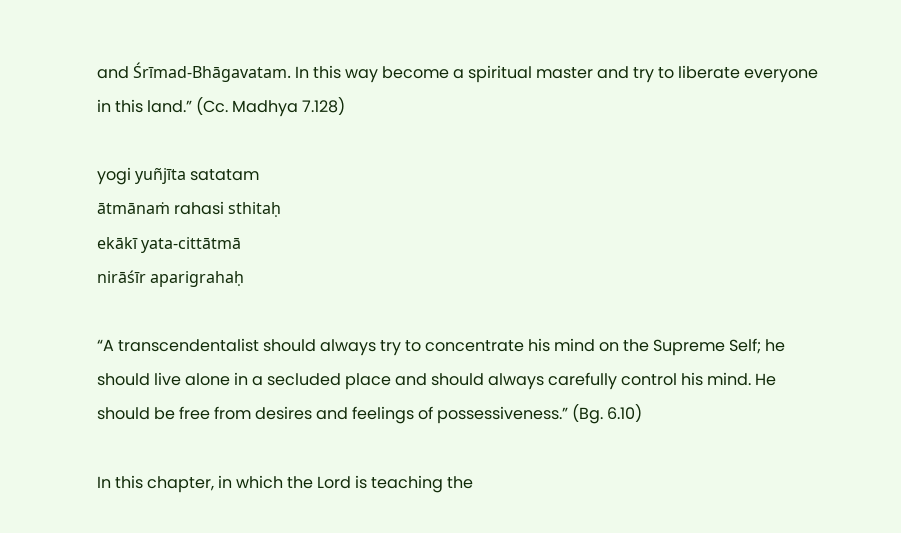and Śrīmad-Bhāgavatam. In this way become a spiritual master and try to liberate everyone in this land.” (Cc. Madhya 7.128)

yogi yuñjīta satatam
ātmānaṁ rahasi sthitaḥ
ekākī yata-cittātmā
nirāśīr aparigrahaḥ

“A transcendentalist should always try to concentrate his mind on the Supreme Self; he should live alone in a secluded place and should always carefully control his mind. He should be free from desires and feelings of possessiveness.” (Bg. 6.10)

In this chapter, in which the Lord is teaching the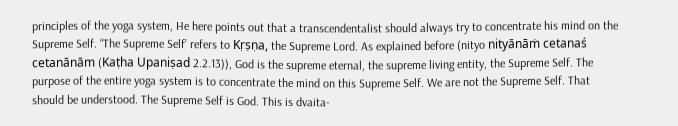principles of the yoga system, He here points out that a transcendentalist should always try to concentrate his mind on the Supreme Self. “The Supreme Self’ refers to Kṛṣṇa, the Supreme Lord. As explained before (nityo nityānāṁ cetanaś cetanānām (Kaṭha Upaniṣad 2.2.13)), God is the supreme eternal, the supreme living entity, the Supreme Self. The purpose of the entire yoga system is to concentrate the mind on this Supreme Self. We are not the Supreme Self. That should be understood. The Supreme Self is God. This is dvaita-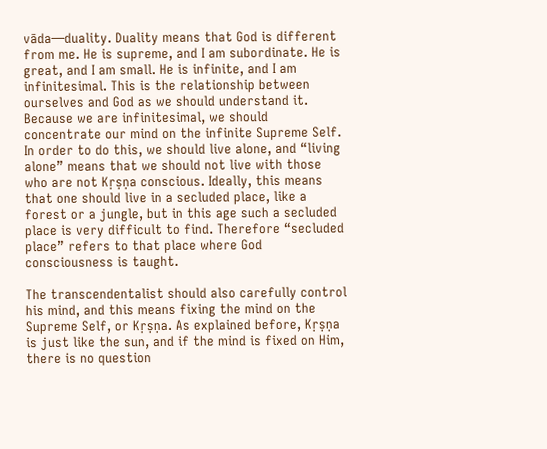vāda—duality. Duality means that God is different from me. He is supreme, and I am subordinate. He is great, and I am small. He is infinite, and I am infinitesimal. This is the relationship between ourselves and God as we should understand it. Because we are infinitesimal, we should concentrate our mind on the infinite Supreme Self. In order to do this, we should live alone, and “living alone” means that we should not live with those who are not Kṛṣṇa conscious. Ideally, this means that one should live in a secluded place, like a forest or a jungle, but in this age such a secluded place is very difficult to find. Therefore “secluded place” refers to that place where God consciousness is taught.

The transcendentalist should also carefully control his mind, and this means fixing the mind on the Supreme Self, or Kṛṣṇa. As explained before, Kṛṣṇa is just like the sun, and if the mind is fixed on Him, there is no question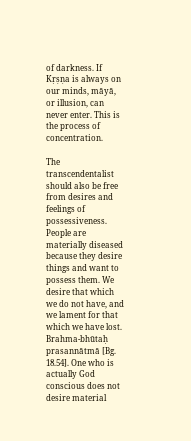of darkness. If Kṛṣṇa is always on our minds, māyā, or illusion, can never enter. This is the process of concentration.

The transcendentalist should also be free from desires and feelings of possessiveness. People are materially diseased because they desire things and want to possess them. We desire that which we do not have, and we lament for that which we have lost. Brahma-bhūtaḥ prasannātmā [Bg. 18.54]. One who is actually God conscious does not desire material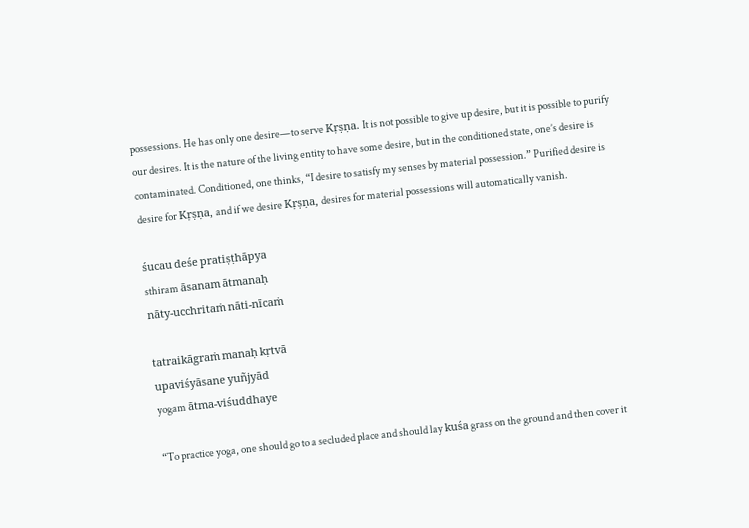possessions. He has only one desire—to serve Kṛṣṇa. It is not possible to give up desire, but it is possible to purify our desires. It is the nature of the living entity to have some desire, but in the conditioned state, one’s desire is contaminated. Conditioned, one thinks, “I desire to satisfy my senses by material possession.” Purified desire is desire for Kṛṣṇa, and if we desire Kṛṣṇa, desires for material possessions will automatically vanish.

śucau deśe pratiṣṭhāpya
sthiram āsanam ātmanaḥ
nāty-ucchritaṁ nāti-nīcaṁ

tatraikāgraṁ manaḥ kṛtvā
upaviśyāsane yuñjyād
yogam ātma-viśuddhaye

“To practice yoga, one should go to a secluded place and should lay kuśa grass on the ground and then cover it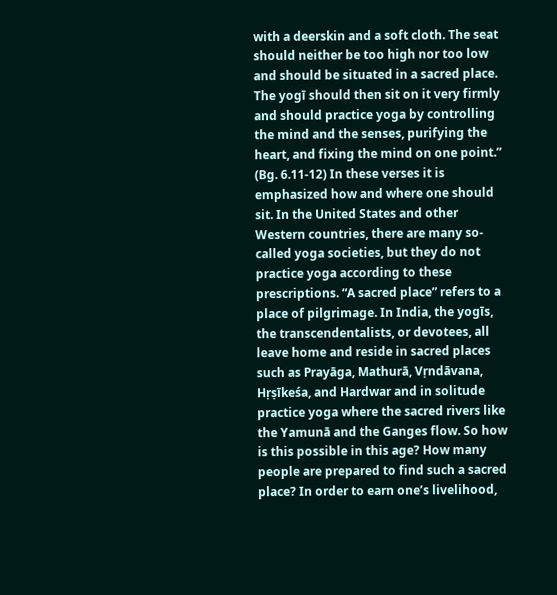with a deerskin and a soft cloth. The seat should neither be too high nor too low and should be situated in a sacred place. The yogī should then sit on it very firmly and should practice yoga by controlling the mind and the senses, purifying the heart, and fixing the mind on one point.” (Bg. 6.11-12) In these verses it is emphasized how and where one should sit. In the United States and other Western countries, there are many so-called yoga societies, but they do not practice yoga according to these prescriptions. “A sacred place” refers to a place of pilgrimage. In India, the yogīs, the transcendentalists, or devotees, all leave home and reside in sacred places such as Prayāga, Mathurā, Vṛndāvana, Hṛṣīkeśa, and Hardwar and in solitude practice yoga where the sacred rivers like the Yamunā and the Ganges flow. So how is this possible in this age? How many people are prepared to find such a sacred place? In order to earn one’s livelihood,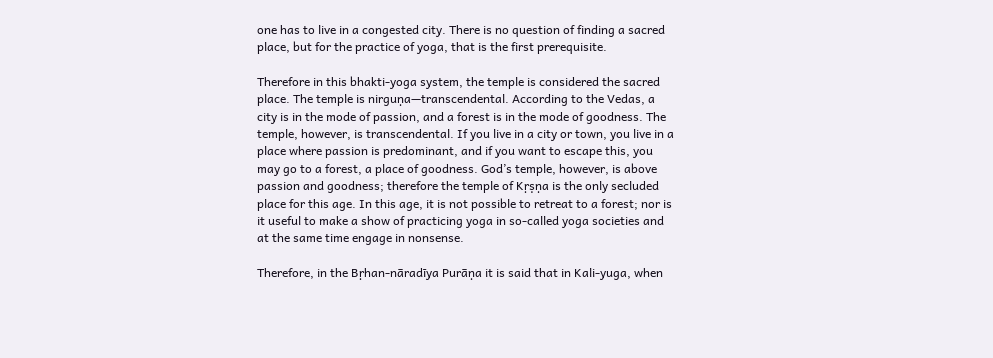one has to live in a congested city. There is no question of finding a sacred place, but for the practice of yoga, that is the first prerequisite.

Therefore in this bhakti-yoga system, the temple is considered the sacred place. The temple is nirguṇa—transcendental. According to the Vedas, a city is in the mode of passion, and a forest is in the mode of goodness. The temple, however, is transcendental. If you live in a city or town, you live in a place where passion is predominant, and if you want to escape this, you may go to a forest, a place of goodness. God’s temple, however, is above passion and goodness; therefore the temple of Kṛṣṇa is the only secluded place for this age. In this age, it is not possible to retreat to a forest; nor is it useful to make a show of practicing yoga in so-called yoga societies and at the same time engage in nonsense.

Therefore, in the Bṛhan-nāradīya Purāṇa it is said that in Kali-yuga, when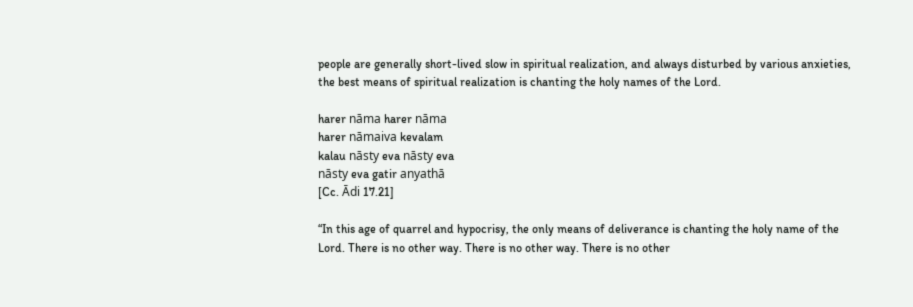people are generally short-lived slow in spiritual realization, and always disturbed by various anxieties, the best means of spiritual realization is chanting the holy names of the Lord.

harer nāma harer nāma
harer nāmaiva kevalam
kalau nāsty eva nāsty eva
nāsty eva gatir anyathā
[Cc. Ādi 17.21]

“In this age of quarrel and hypocrisy, the only means of deliverance is chanting the holy name of the Lord. There is no other way. There is no other way. There is no other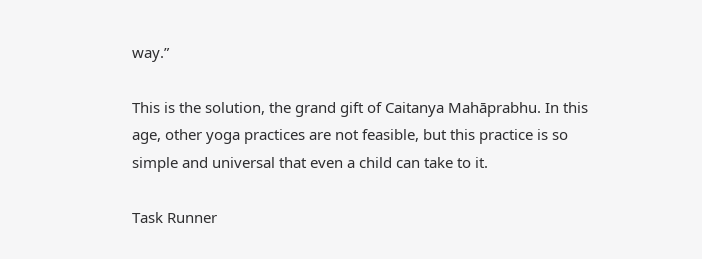way.”

This is the solution, the grand gift of Caitanya Mahāprabhu. In this age, other yoga practices are not feasible, but this practice is so simple and universal that even a child can take to it.

Task Runner